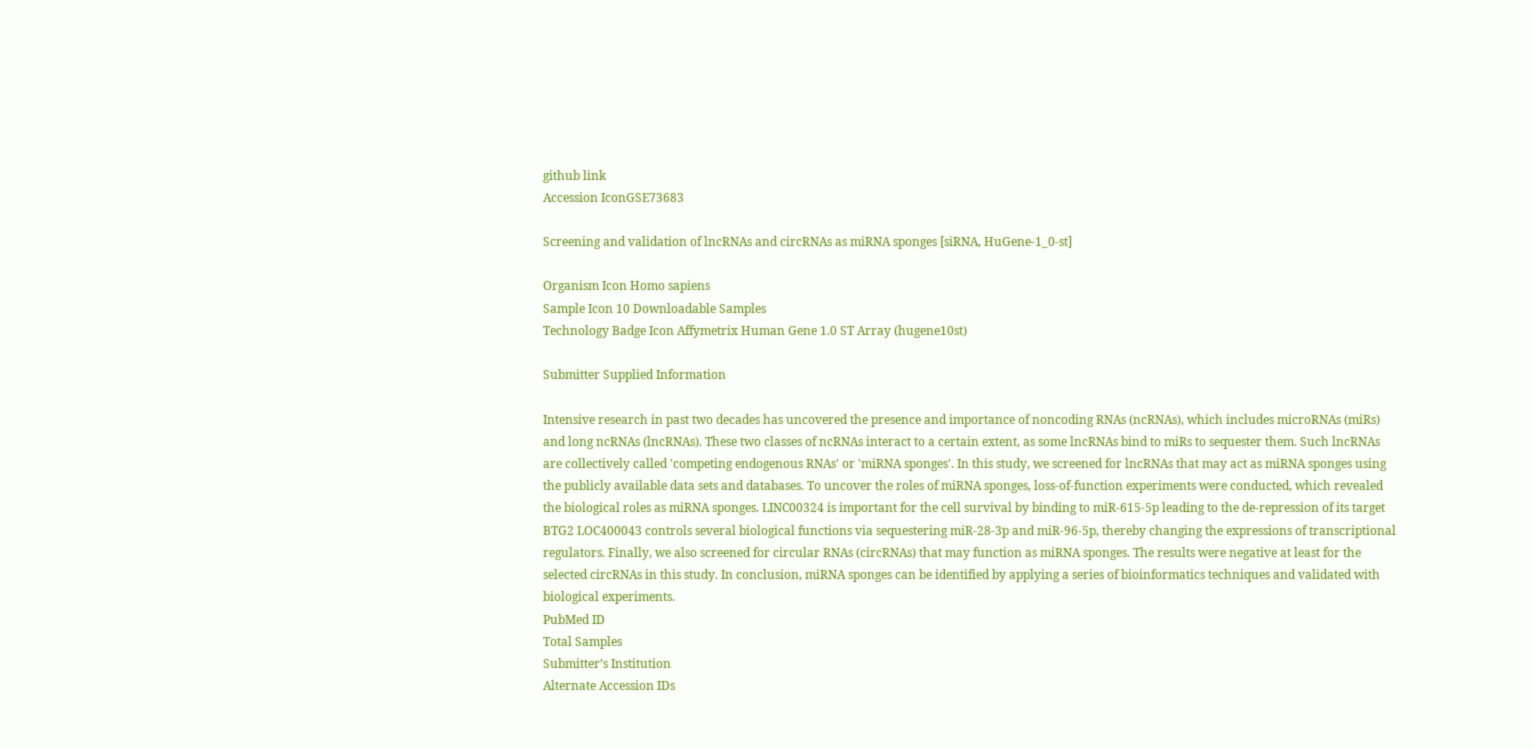github link
Accession IconGSE73683

Screening and validation of lncRNAs and circRNAs as miRNA sponges [siRNA, HuGene-1_0-st]

Organism Icon Homo sapiens
Sample Icon 10 Downloadable Samples
Technology Badge Icon Affymetrix Human Gene 1.0 ST Array (hugene10st)

Submitter Supplied Information

Intensive research in past two decades has uncovered the presence and importance of noncoding RNAs (ncRNAs), which includes microRNAs (miRs) and long ncRNAs (lncRNAs). These two classes of ncRNAs interact to a certain extent, as some lncRNAs bind to miRs to sequester them. Such lncRNAs are collectively called 'competing endogenous RNAs' or 'miRNA sponges'. In this study, we screened for lncRNAs that may act as miRNA sponges using the publicly available data sets and databases. To uncover the roles of miRNA sponges, loss-of-function experiments were conducted, which revealed the biological roles as miRNA sponges. LINC00324 is important for the cell survival by binding to miR-615-5p leading to the de-repression of its target BTG2 LOC400043 controls several biological functions via sequestering miR-28-3p and miR-96-5p, thereby changing the expressions of transcriptional regulators. Finally, we also screened for circular RNAs (circRNAs) that may function as miRNA sponges. The results were negative at least for the selected circRNAs in this study. In conclusion, miRNA sponges can be identified by applying a series of bioinformatics techniques and validated with biological experiments.
PubMed ID
Total Samples
Submitter’s Institution
Alternate Accession IDs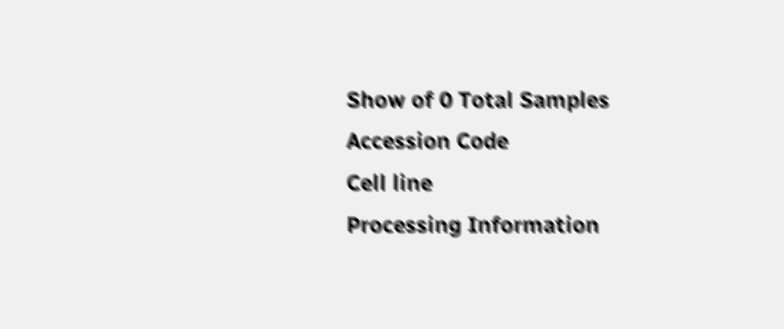Show of 0 Total Samples
Accession Code
Cell line
Processing Information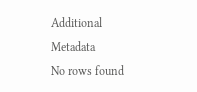Additional Metadata
No rows found